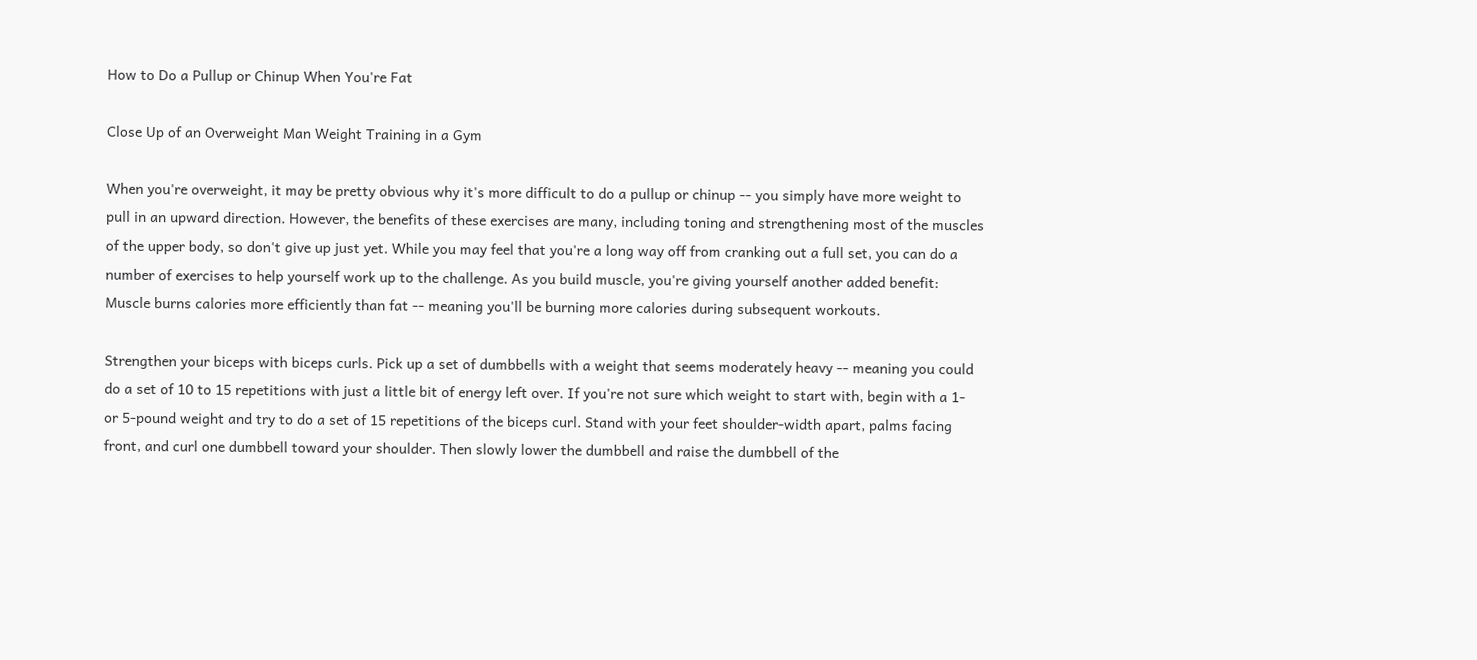How to Do a Pullup or Chinup When You're Fat

Close Up of an Overweight Man Weight Training in a Gym

When you're overweight, it may be pretty obvious why it's more difficult to do a pullup or chinup -- you simply have more weight to pull in an upward direction. However, the benefits of these exercises are many, including toning and strengthening most of the muscles of the upper body, so don't give up just yet. While you may feel that you're a long way off from cranking out a full set, you can do a number of exercises to help yourself work up to the challenge. As you build muscle, you're giving yourself another added benefit: Muscle burns calories more efficiently than fat -- meaning you'll be burning more calories during subsequent workouts.

Strengthen your biceps with biceps curls. Pick up a set of dumbbells with a weight that seems moderately heavy -- meaning you could do a set of 10 to 15 repetitions with just a little bit of energy left over. If you're not sure which weight to start with, begin with a 1- or 5-pound weight and try to do a set of 15 repetitions of the biceps curl. Stand with your feet shoulder-width apart, palms facing front, and curl one dumbbell toward your shoulder. Then slowly lower the dumbbell and raise the dumbbell of the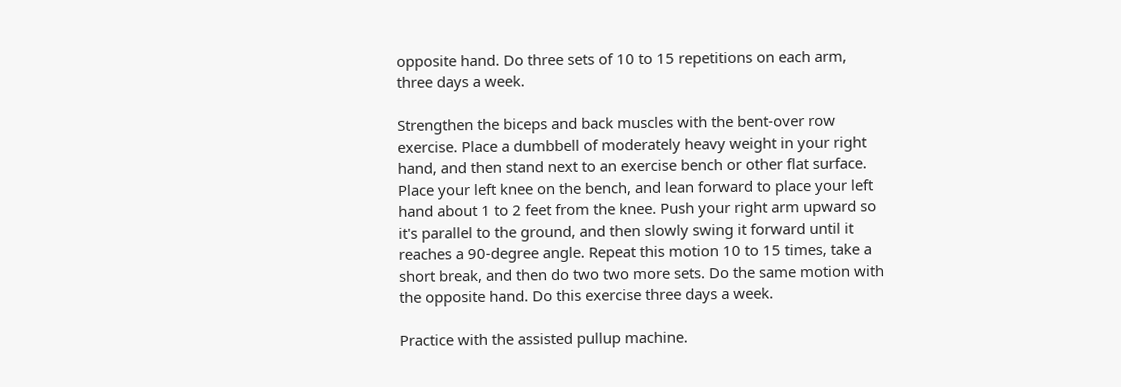opposite hand. Do three sets of 10 to 15 repetitions on each arm, three days a week.

Strengthen the biceps and back muscles with the bent-over row exercise. Place a dumbbell of moderately heavy weight in your right hand, and then stand next to an exercise bench or other flat surface. Place your left knee on the bench, and lean forward to place your left hand about 1 to 2 feet from the knee. Push your right arm upward so it's parallel to the ground, and then slowly swing it forward until it reaches a 90-degree angle. Repeat this motion 10 to 15 times, take a short break, and then do two two more sets. Do the same motion with the opposite hand. Do this exercise three days a week.

Practice with the assisted pullup machine.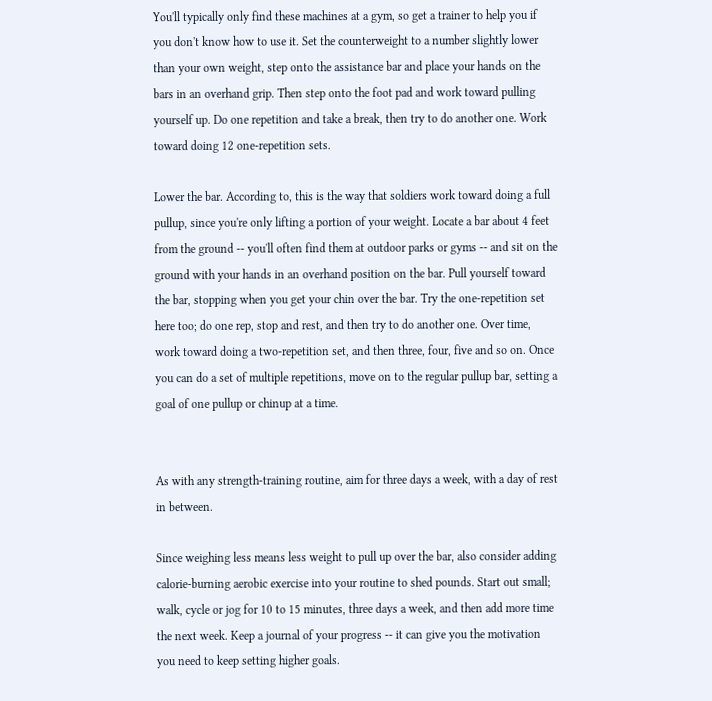You'll typically only find these machines at a gym, so get a trainer to help you if you don't know how to use it. Set the counterweight to a number slightly lower than your own weight, step onto the assistance bar and place your hands on the bars in an overhand grip. Then step onto the foot pad and work toward pulling yourself up. Do one repetition and take a break, then try to do another one. Work toward doing 12 one-repetition sets.

Lower the bar. According to, this is the way that soldiers work toward doing a full pullup, since you're only lifting a portion of your weight. Locate a bar about 4 feet from the ground -- you'll often find them at outdoor parks or gyms -- and sit on the ground with your hands in an overhand position on the bar. Pull yourself toward the bar, stopping when you get your chin over the bar. Try the one-repetition set here too; do one rep, stop and rest, and then try to do another one. Over time, work toward doing a two-repetition set, and then three, four, five and so on. Once you can do a set of multiple repetitions, move on to the regular pullup bar, setting a goal of one pullup or chinup at a time.


As with any strength-training routine, aim for three days a week, with a day of rest in between.

Since weighing less means less weight to pull up over the bar, also consider adding calorie-burning aerobic exercise into your routine to shed pounds. Start out small; walk, cycle or jog for 10 to 15 minutes, three days a week, and then add more time the next week. Keep a journal of your progress -- it can give you the motivation you need to keep setting higher goals.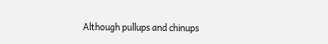Although pullups and chinups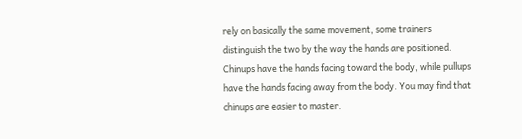rely on basically the same movement, some trainers distinguish the two by the way the hands are positioned. Chinups have the hands facing toward the body, while pullups have the hands facing away from the body. You may find that chinups are easier to master.